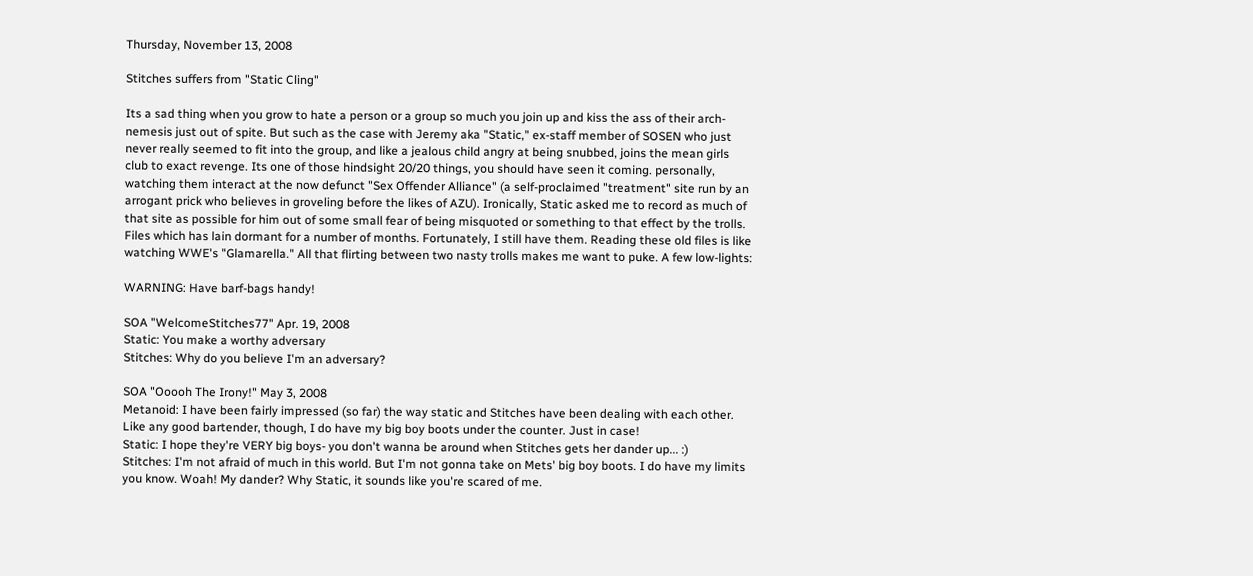Thursday, November 13, 2008

Stitches suffers from "Static Cling"

Its a sad thing when you grow to hate a person or a group so much you join up and kiss the ass of their arch-nemesis just out of spite. But such as the case with Jeremy aka "Static," ex-staff member of SOSEN who just never really seemed to fit into the group, and like a jealous child angry at being snubbed, joins the mean girls club to exact revenge. Its one of those hindsight 20/20 things, you should have seen it coming. personally, watching them interact at the now defunct "Sex Offender Alliance" (a self-proclaimed "treatment" site run by an arrogant prick who believes in groveling before the likes of AZU). Ironically, Static asked me to record as much of that site as possible for him out of some small fear of being misquoted or something to that effect by the trolls. Files which has lain dormant for a number of months. Fortunately, I still have them. Reading these old files is like watching WWE's "Glamarella." All that flirting between two nasty trolls makes me want to puke. A few low-lights:

WARNING: Have barf-bags handy!

SOA "WelcomeStitches77" Apr. 19, 2008
Static: You make a worthy adversary
Stitches: Why do you believe I'm an adversary?

SOA "Ooooh The Irony!" May 3, 2008
Metanoid: I have been fairly impressed (so far) the way static and Stitches have been dealing with each other. Like any good bartender, though, I do have my big boy boots under the counter. Just in case!
Static: I hope they're VERY big boys- you don't wanna be around when Stitches gets her dander up... :)
Stitches: I'm not afraid of much in this world. But I'm not gonna take on Mets' big boy boots. I do have my limits you know. Woah! My dander? Why Static, it sounds like you're scared of me.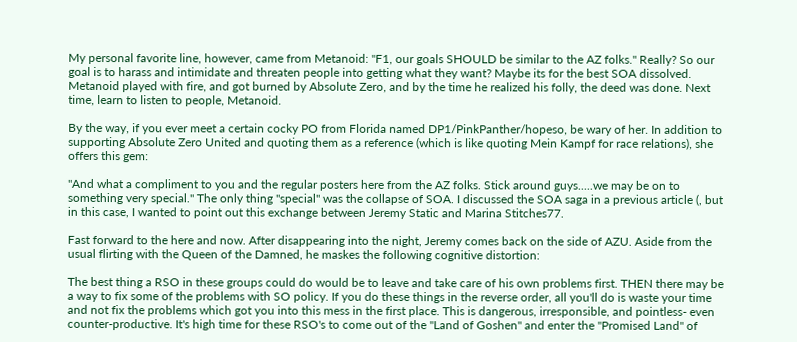My personal favorite line, however, came from Metanoid: "F1, our goals SHOULD be similar to the AZ folks." Really? So our goal is to harass and intimidate and threaten people into getting what they want? Maybe its for the best SOA dissolved. Metanoid played with fire, and got burned by Absolute Zero, and by the time he realized his folly, the deed was done. Next time, learn to listen to people, Metanoid.

By the way, if you ever meet a certain cocky PO from Florida named DP1/PinkPanther/hopeso, be wary of her. In addition to supporting Absolute Zero United and quoting them as a reference (which is like quoting Mein Kampf for race relations), she offers this gem:

"And what a compliment to you and the regular posters here from the AZ folks. Stick around guys.....we may be on to something very special." The only thing "special" was the collapse of SOA. I discussed the SOA saga in a previous article (, but in this case, I wanted to point out this exchange between Jeremy Static and Marina Stitches77.

Fast forward to the here and now. After disappearing into the night, Jeremy comes back on the side of AZU. Aside from the usual flirting with the Queen of the Damned, he maskes the following cognitive distortion:

The best thing a RSO in these groups could do would be to leave and take care of his own problems first. THEN there may be a way to fix some of the problems with SO policy. If you do these things in the reverse order, all you'll do is waste your time and not fix the problems which got you into this mess in the first place. This is dangerous, irresponsible, and pointless- even counter-productive. It's high time for these RSO's to come out of the "Land of Goshen" and enter the "Promised Land" of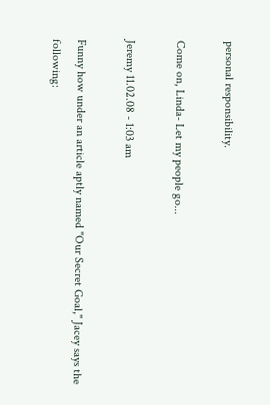personal responsibility.

Come on, Linda- Let my people go...

Jeremy 11.02.08 - 1:03 am

Funny how under an article aptly named "Our Secret Goal," Jacey says the following: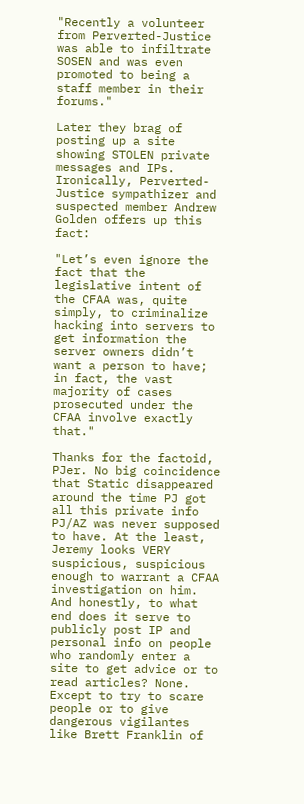"Recently a volunteer from Perverted-Justice was able to infiltrate SOSEN and was even promoted to being a staff member in their forums."

Later they brag of posting up a site showing STOLEN private messages and IPs. Ironically, Perverted-Justice sympathizer and suspected member Andrew Golden offers up this fact:

"Let’s even ignore the fact that the legislative intent of the CFAA was, quite simply, to criminalize hacking into servers to get information the server owners didn’t want a person to have; in fact, the vast majority of cases prosecuted under the CFAA involve exactly that."

Thanks for the factoid, PJer. No big coincidence that Static disappeared around the time PJ got all this private info PJ/AZ was never supposed to have. At the least, Jeremy looks VERY suspicious, suspicious enough to warrant a CFAA investigation on him. And honestly, to what end does it serve to publicly post IP and personal info on people who randomly enter a site to get advice or to read articles? None. Except to try to scare people or to give dangerous vigilantes like Brett Franklin of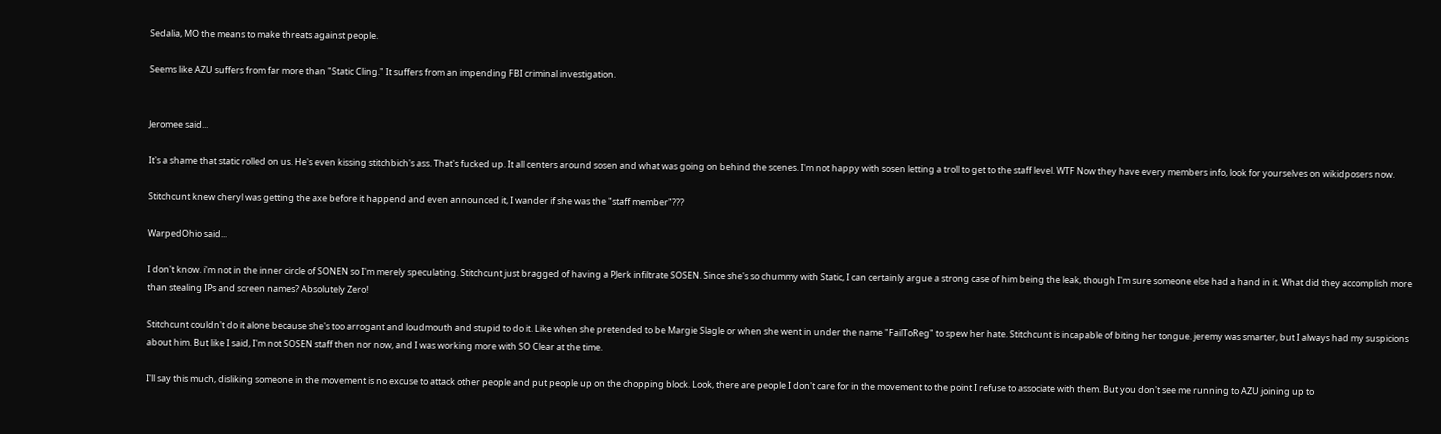Sedalia, MO the means to make threats against people.

Seems like AZU suffers from far more than "Static Cling." It suffers from an impending FBI criminal investigation.


Jeromee said...

It's a shame that static rolled on us. He's even kissing stitchbich's ass. That's fucked up. It all centers around sosen and what was going on behind the scenes. I'm not happy with sosen letting a troll to get to the staff level. WTF Now they have every members info, look for yourselves on wikidposers now.

Stitchcunt knew cheryl was getting the axe before it happend and even announced it, I wander if she was the "staff member"???

WarpedOhio said...

I don't know. i'm not in the inner circle of SONEN so I'm merely speculating. Stitchcunt just bragged of having a PJerk infiltrate SOSEN. Since she's so chummy with Static, I can certainly argue a strong case of him being the leak, though I'm sure someone else had a hand in it. What did they accomplish more than stealing IPs and screen names? Absolutely Zero!

Stitchcunt couldn't do it alone because she's too arrogant and loudmouth and stupid to do it. Like when she pretended to be Margie Slagle or when she went in under the name "FailToReg" to spew her hate. Stitchcunt is incapable of biting her tongue. jeremy was smarter, but I always had my suspicions about him. But like I said, I'm not SOSEN staff then nor now, and I was working more with SO Clear at the time.

I'll say this much, disliking someone in the movement is no excuse to attack other people and put people up on the chopping block. Look, there are people I don't care for in the movement to the point I refuse to associate with them. But you don't see me running to AZU joining up to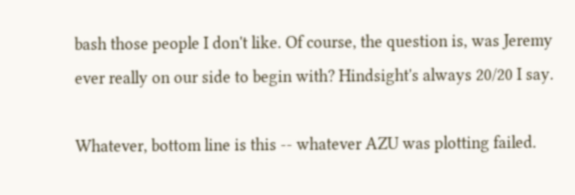bash those people I don't like. Of course, the question is, was Jeremy ever really on our side to begin with? Hindsight's always 20/20 I say.

Whatever, bottom line is this -- whatever AZU was plotting failed.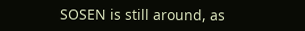SOSEN is still around, as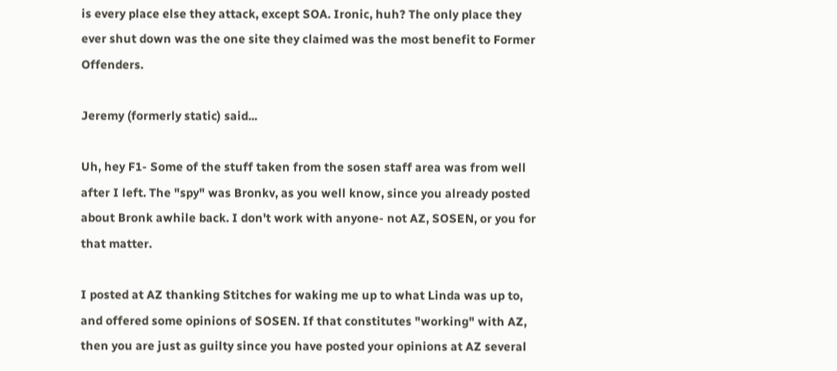is every place else they attack, except SOA. Ironic, huh? The only place they ever shut down was the one site they claimed was the most benefit to Former Offenders.

Jeremy (formerly static) said...

Uh, hey F1- Some of the stuff taken from the sosen staff area was from well after I left. The "spy" was Bronkv, as you well know, since you already posted about Bronk awhile back. I don't work with anyone- not AZ, SOSEN, or you for that matter.

I posted at AZ thanking Stitches for waking me up to what Linda was up to, and offered some opinions of SOSEN. If that constitutes "working" with AZ, then you are just as guilty since you have posted your opinions at AZ several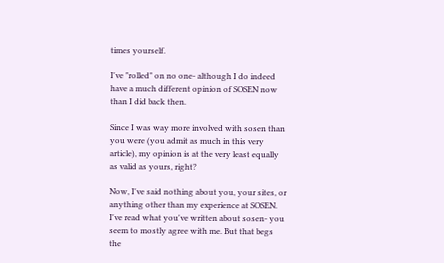times yourself.

I've "rolled" on no one- although I do indeed have a much different opinion of SOSEN now than I did back then.

Since I was way more involved with sosen than you were (you admit as much in this very article), my opinion is at the very least equally as valid as yours, right?

Now, I've said nothing about you, your sites, or anything other than my experience at SOSEN. I've read what you've written about sosen- you seem to mostly agree with me. But that begs the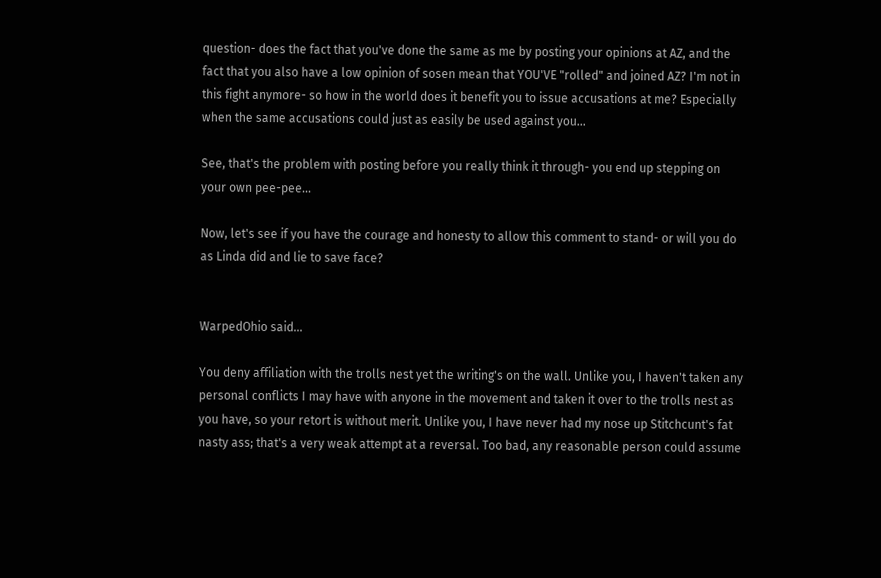question- does the fact that you've done the same as me by posting your opinions at AZ, and the fact that you also have a low opinion of sosen mean that YOU'VE "rolled" and joined AZ? I'm not in this fight anymore- so how in the world does it benefit you to issue accusations at me? Especially when the same accusations could just as easily be used against you...

See, that's the problem with posting before you really think it through- you end up stepping on your own pee-pee...

Now, let's see if you have the courage and honesty to allow this comment to stand- or will you do as Linda did and lie to save face?


WarpedOhio said...

You deny affiliation with the trolls nest yet the writing's on the wall. Unlike you, I haven't taken any personal conflicts I may have with anyone in the movement and taken it over to the trolls nest as you have, so your retort is without merit. Unlike you, I have never had my nose up Stitchcunt's fat nasty ass; that's a very weak attempt at a reversal. Too bad, any reasonable person could assume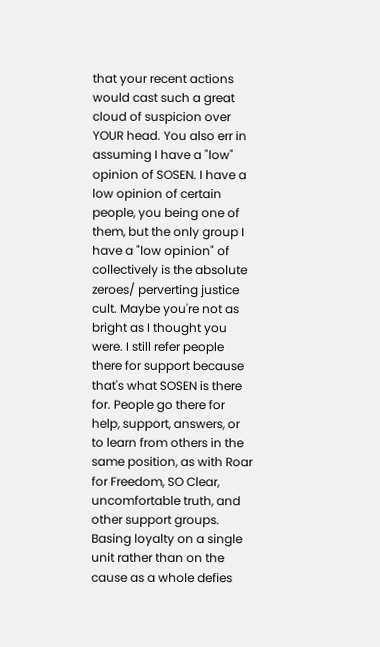that your recent actions would cast such a great cloud of suspicion over YOUR head. You also err in assuming I have a "low" opinion of SOSEN. I have a low opinion of certain people, you being one of them, but the only group I have a "low opinion" of collectively is the absolute zeroes/ perverting justice cult. Maybe you're not as bright as I thought you were. I still refer people there for support because that's what SOSEN is there for. People go there for help, support, answers, or to learn from others in the same position, as with Roar for Freedom, SO Clear, uncomfortable truth, and other support groups. Basing loyalty on a single unit rather than on the cause as a whole defies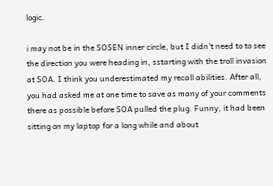logic.

i may not be in the SOSEN inner circle, but I didn't need to to see the direction you were heading in, sstarting with the troll invasion at SOA. I think you underestimated my recall abilities. After all, you had asked me at one time to save as many of your comments there as possible before SOA pulled the plug. Funny, it had been sitting on my laptop for a long while and about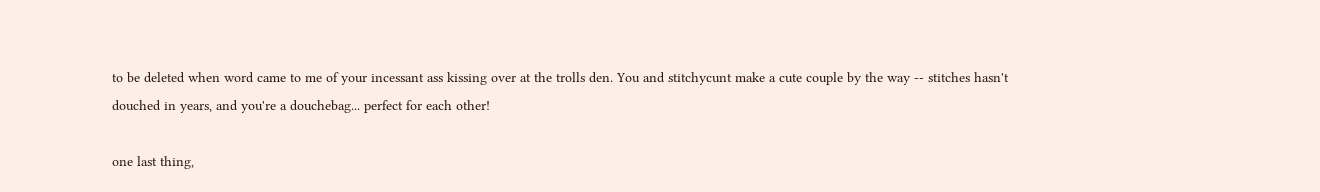to be deleted when word came to me of your incessant ass kissing over at the trolls den. You and stitchycunt make a cute couple by the way -- stitches hasn't douched in years, and you're a douchebag... perfect for each other!

one last thing,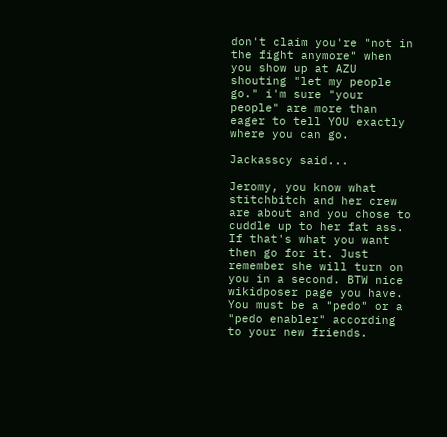don't claim you're "not in the fight anymore" when you show up at AZU shouting "let my people go." i'm sure "your people" are more than eager to tell YOU exactly where you can go.

Jackasscy said...

Jeromy, you know what stitchbitch and her crew are about and you chose to cuddle up to her fat ass. If that's what you want then go for it. Just remember she will turn on you in a second. BTW nice wikidposer page you have. You must be a "pedo" or a "pedo enabler" according to your new friends.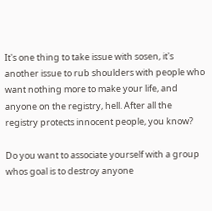It's one thing to take issue with sosen, it's another issue to rub shoulders with people who want nothing more to make your life, and anyone on the registry, hell. After all the registry protects innocent people, you know?

Do you want to associate yourself with a group whos goal is to destroy anyone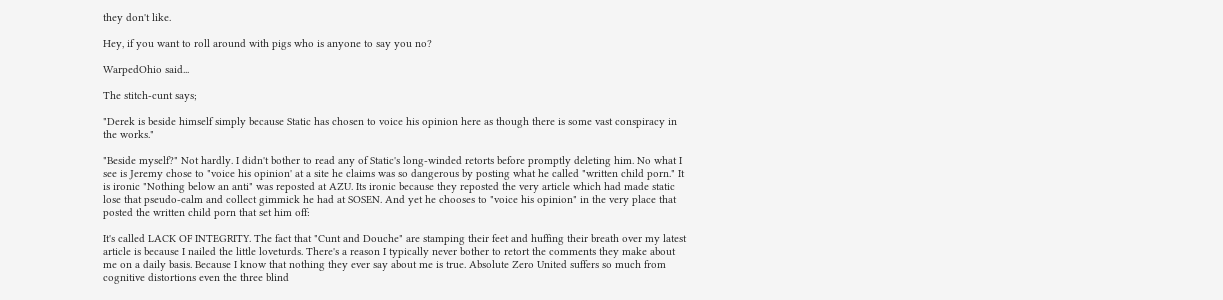they don't like.

Hey, if you want to roll around with pigs who is anyone to say you no?

WarpedOhio said...

The stitch-cunt says;

"Derek is beside himself simply because Static has chosen to voice his opinion here as though there is some vast conspiracy in the works."

"Beside myself?" Not hardly. I didn't bother to read any of Static's long-winded retorts before promptly deleting him. No what I see is Jeremy chose to "voice his opinion' at a site he claims was so dangerous by posting what he called "written child porn." It is ironic "Nothing below an anti" was reposted at AZU. Its ironic because they reposted the very article which had made static lose that pseudo-calm and collect gimmick he had at SOSEN. And yet he chooses to "voice his opinion" in the very place that posted the written child porn that set him off:

It's called LACK OF INTEGRITY. The fact that "Cunt and Douche" are stamping their feet and huffing their breath over my latest article is because I nailed the little loveturds. There's a reason I typically never bother to retort the comments they make about me on a daily basis. Because I know that nothing they ever say about me is true. Absolute Zero United suffers so much from cognitive distortions even the three blind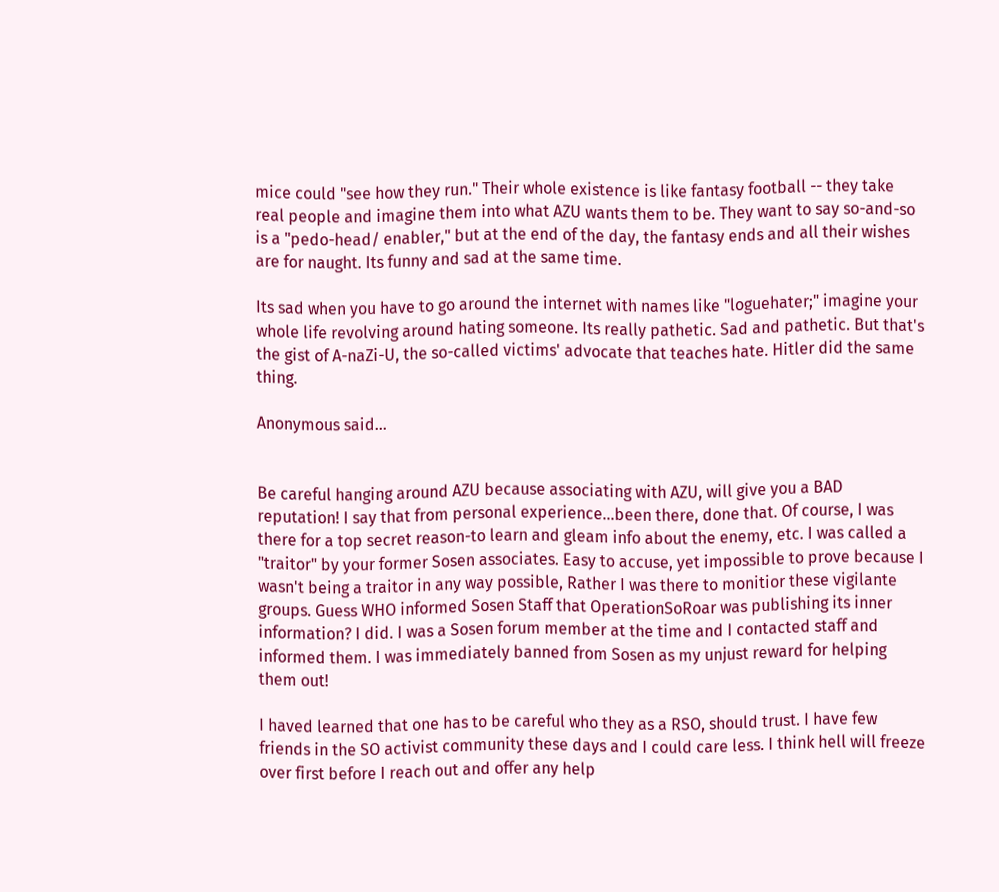mice could "see how they run." Their whole existence is like fantasy football -- they take real people and imagine them into what AZU wants them to be. They want to say so-and-so is a "pedo-head/ enabler," but at the end of the day, the fantasy ends and all their wishes are for naught. Its funny and sad at the same time.

Its sad when you have to go around the internet with names like "loguehater;" imagine your whole life revolving around hating someone. Its really pathetic. Sad and pathetic. But that's the gist of A-naZi-U, the so-called victims' advocate that teaches hate. Hitler did the same thing.

Anonymous said...


Be careful hanging around AZU because associating with AZU, will give you a BAD reputation! I say that from personal experience...been there, done that. Of course, I was there for a top secret reason-to learn and gleam info about the enemy, etc. I was called a "traitor" by your former Sosen associates. Easy to accuse, yet impossible to prove because I wasn't being a traitor in any way possible, Rather I was there to monitior these vigilante groups. Guess WHO informed Sosen Staff that OperationSoRoar was publishing its inner information? I did. I was a Sosen forum member at the time and I contacted staff and informed them. I was immediately banned from Sosen as my unjust reward for helping them out!

I haved learned that one has to be careful who they as a RSO, should trust. I have few friends in the SO activist community these days and I could care less. I think hell will freeze over first before I reach out and offer any help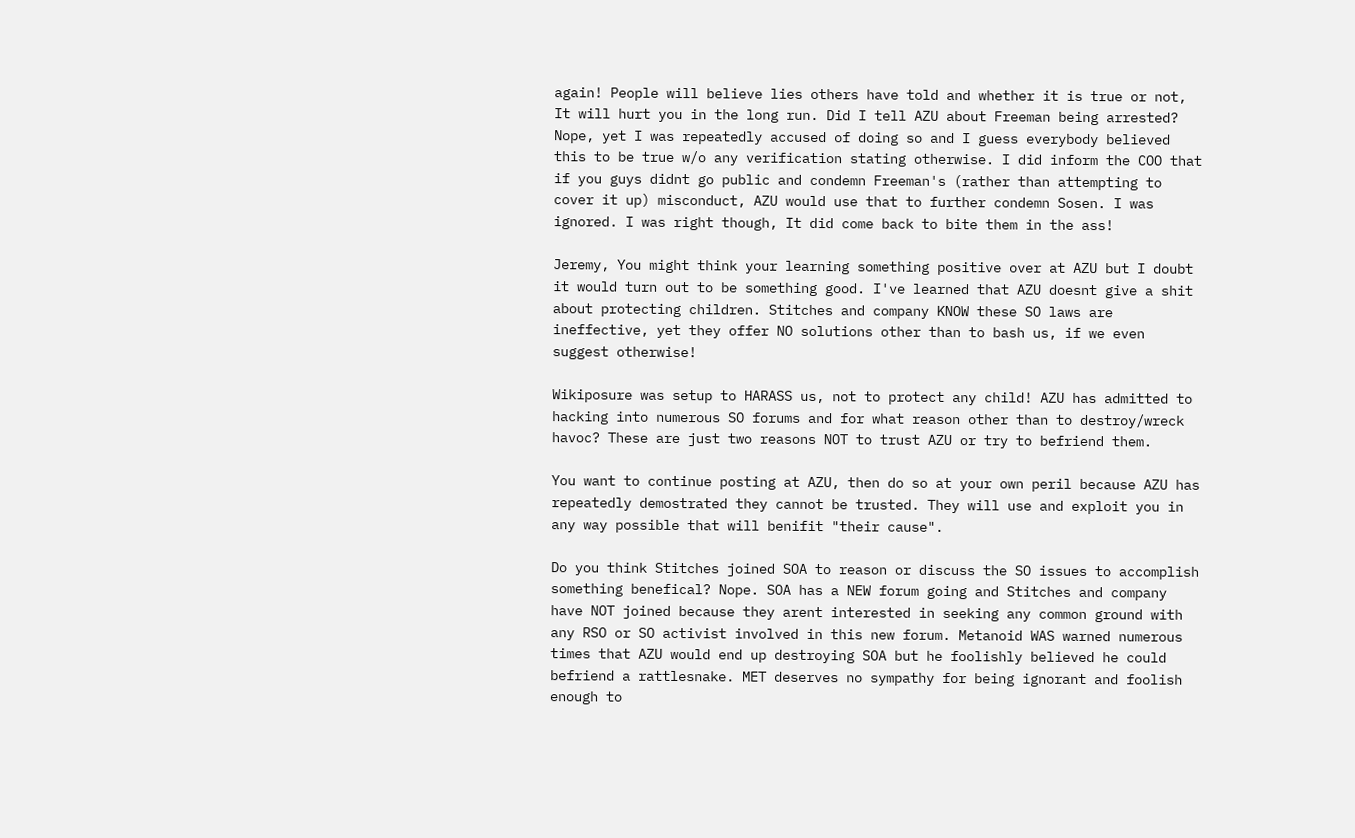again! People will believe lies others have told and whether it is true or not, It will hurt you in the long run. Did I tell AZU about Freeman being arrested? Nope, yet I was repeatedly accused of doing so and I guess everybody believed this to be true w/o any verification stating otherwise. I did inform the COO that if you guys didnt go public and condemn Freeman's (rather than attempting to cover it up) misconduct, AZU would use that to further condemn Sosen. I was ignored. I was right though, It did come back to bite them in the ass!

Jeremy, You might think your learning something positive over at AZU but I doubt it would turn out to be something good. I've learned that AZU doesnt give a shit about protecting children. Stitches and company KNOW these SO laws are ineffective, yet they offer NO solutions other than to bash us, if we even suggest otherwise!

Wikiposure was setup to HARASS us, not to protect any child! AZU has admitted to hacking into numerous SO forums and for what reason other than to destroy/wreck havoc? These are just two reasons NOT to trust AZU or try to befriend them.

You want to continue posting at AZU, then do so at your own peril because AZU has repeatedly demostrated they cannot be trusted. They will use and exploit you in any way possible that will benifit "their cause".

Do you think Stitches joined SOA to reason or discuss the SO issues to accomplish something benefical? Nope. SOA has a NEW forum going and Stitches and company have NOT joined because they arent interested in seeking any common ground with any RSO or SO activist involved in this new forum. Metanoid WAS warned numerous times that AZU would end up destroying SOA but he foolishly believed he could befriend a rattlesnake. MET deserves no sympathy for being ignorant and foolish enough to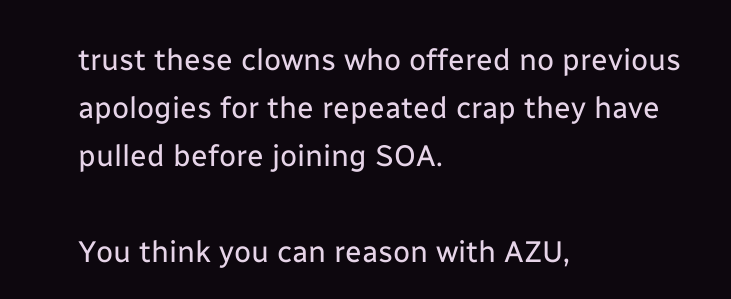trust these clowns who offered no previous apologies for the repeated crap they have pulled before joining SOA.

You think you can reason with AZU,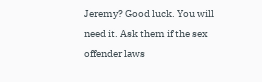Jeremy? Good luck. You will need it. Ask them if the sex offender laws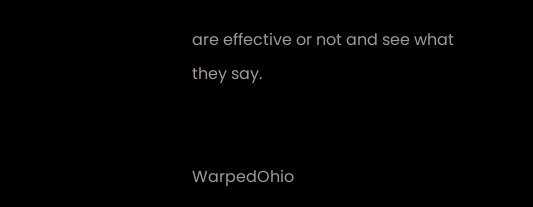are effective or not and see what they say.


WarpedOhio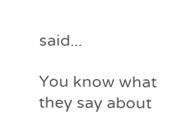said...

You know what they say about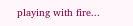playing with fire...